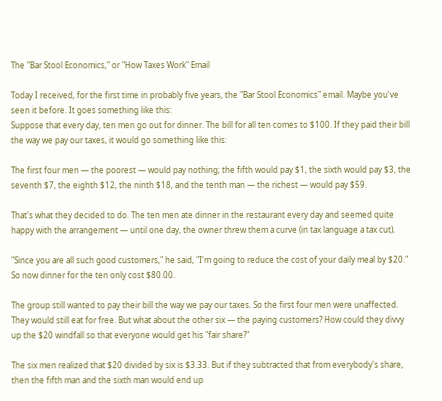The "Bar Stool Economics," or "How Taxes Work" Email

Today I received, for the first time in probably five years, the "Bar Stool Economics" email. Maybe you've seen it before. It goes something like this:
Suppose that every day, ten men go out for dinner. The bill for all ten comes to $100. If they paid their bill the way we pay our taxes, it would go something like this:

The first four men — the poorest — would pay nothing; the fifth would pay $1, the sixth would pay $3, the seventh $7, the eighth $12, the ninth $18, and the tenth man — the richest — would pay $59.

That's what they decided to do. The ten men ate dinner in the restaurant every day and seemed quite happy with the arrangement — until one day, the owner threw them a curve (in tax language a tax cut).

"Since you are all such good customers," he said, "I'm going to reduce the cost of your daily meal by $20." So now dinner for the ten only cost $80.00.

The group still wanted to pay their bill the way we pay our taxes. So the first four men were unaffected. They would still eat for free. But what about the other six — the paying customers? How could they divvy up the $20 windfall so that everyone would get his "fair share?"

The six men realized that $20 divided by six is $3.33. But if they subtracted that from everybody's share, then the fifth man and the sixth man would end up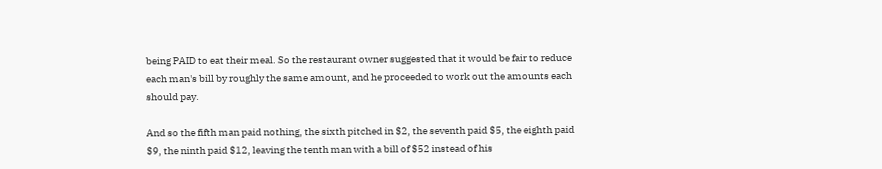being PAID to eat their meal. So the restaurant owner suggested that it would be fair to reduce each man's bill by roughly the same amount, and he proceeded to work out the amounts each should pay.

And so the fifth man paid nothing, the sixth pitched in $2, the seventh paid $5, the eighth paid $9, the ninth paid $12, leaving the tenth man with a bill of $52 instead of his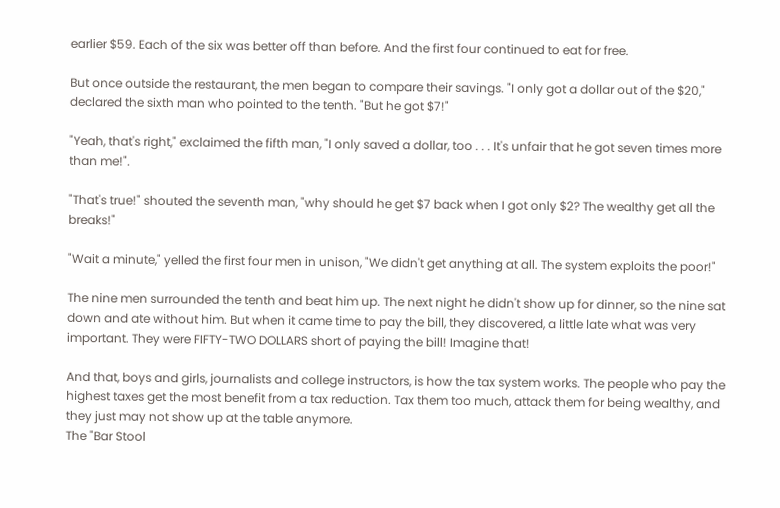earlier $59. Each of the six was better off than before. And the first four continued to eat for free.

But once outside the restaurant, the men began to compare their savings. "I only got a dollar out of the $20," declared the sixth man who pointed to the tenth. "But he got $7!"

"Yeah, that's right," exclaimed the fifth man, "I only saved a dollar, too . . . It's unfair that he got seven times more than me!".

"That's true!" shouted the seventh man, "why should he get $7 back when I got only $2? The wealthy get all the breaks!"

"Wait a minute," yelled the first four men in unison, "We didn't get anything at all. The system exploits the poor!"

The nine men surrounded the tenth and beat him up. The next night he didn't show up for dinner, so the nine sat down and ate without him. But when it came time to pay the bill, they discovered, a little late what was very important. They were FIFTY-TWO DOLLARS short of paying the bill! Imagine that!

And that, boys and girls, journalists and college instructors, is how the tax system works. The people who pay the highest taxes get the most benefit from a tax reduction. Tax them too much, attack them for being wealthy, and they just may not show up at the table anymore.
The "Bar Stool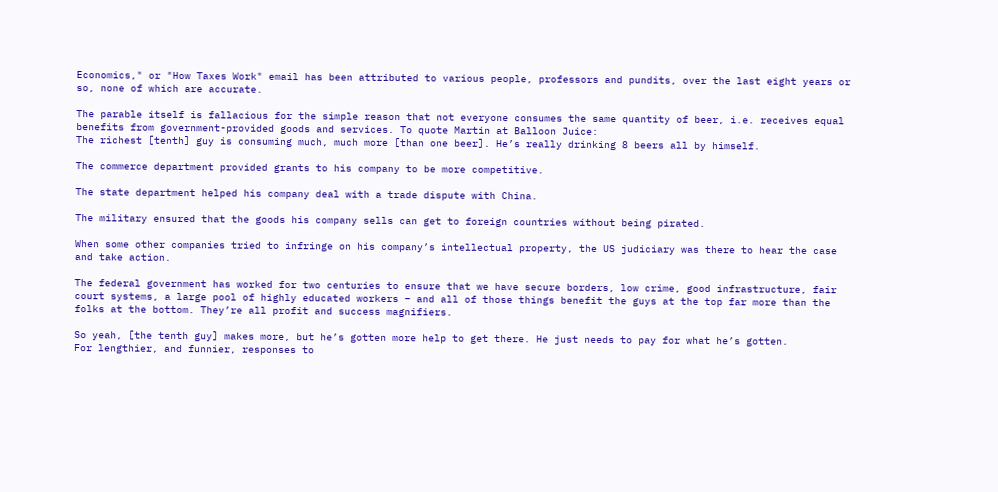Economics," or "How Taxes Work" email has been attributed to various people, professors and pundits, over the last eight years or so, none of which are accurate.

The parable itself is fallacious for the simple reason that not everyone consumes the same quantity of beer, i.e. receives equal benefits from government-provided goods and services. To quote Martin at Balloon Juice:
The richest [tenth] guy is consuming much, much more [than one beer]. He’s really drinking 8 beers all by himself.

The commerce department provided grants to his company to be more competitive.

The state department helped his company deal with a trade dispute with China.

The military ensured that the goods his company sells can get to foreign countries without being pirated.

When some other companies tried to infringe on his company’s intellectual property, the US judiciary was there to hear the case and take action.

The federal government has worked for two centuries to ensure that we have secure borders, low crime, good infrastructure, fair court systems, a large pool of highly educated workers – and all of those things benefit the guys at the top far more than the folks at the bottom. They’re all profit and success magnifiers.

So yeah, [the tenth guy] makes more, but he’s gotten more help to get there. He just needs to pay for what he’s gotten.
For lengthier, and funnier, responses to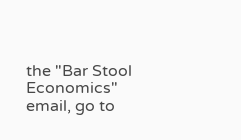the "Bar Stool Economics" email, go to